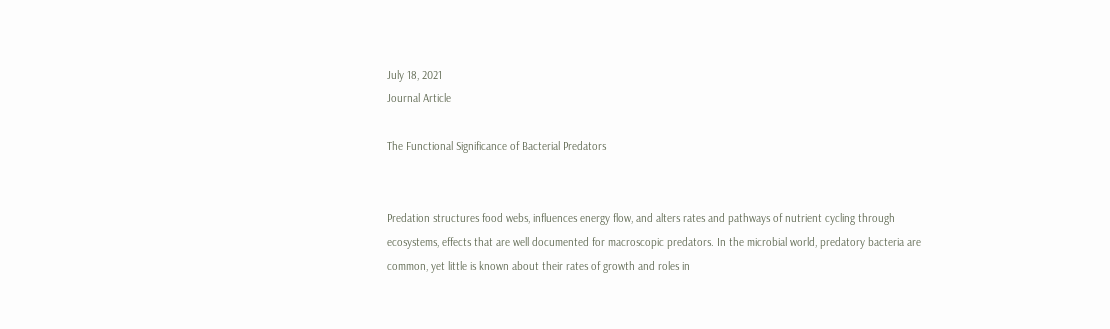July 18, 2021
Journal Article

The Functional Significance of Bacterial Predators


Predation structures food webs, influences energy flow, and alters rates and pathways of nutrient cycling through ecosystems, effects that are well documented for macroscopic predators. In the microbial world, predatory bacteria are common, yet little is known about their rates of growth and roles in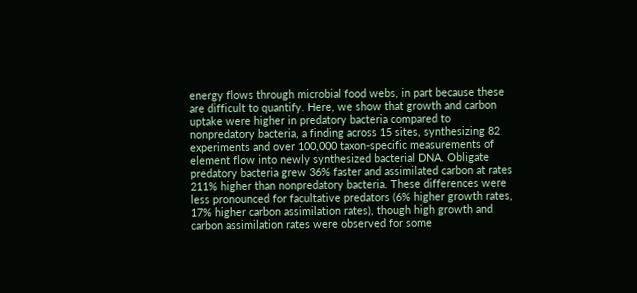energy flows through microbial food webs, in part because these are difficult to quantify. Here, we show that growth and carbon uptake were higher in predatory bacteria compared to nonpredatory bacteria, a finding across 15 sites, synthesizing 82 experiments and over 100,000 taxon-specific measurements of element flow into newly synthesized bacterial DNA. Obligate predatory bacteria grew 36% faster and assimilated carbon at rates 211% higher than nonpredatory bacteria. These differences were less pronounced for facultative predators (6% higher growth rates, 17% higher carbon assimilation rates), though high growth and carbon assimilation rates were observed for some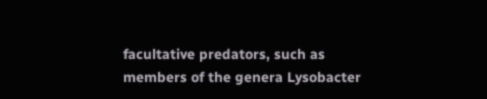facultative predators, such as members of the genera Lysobacter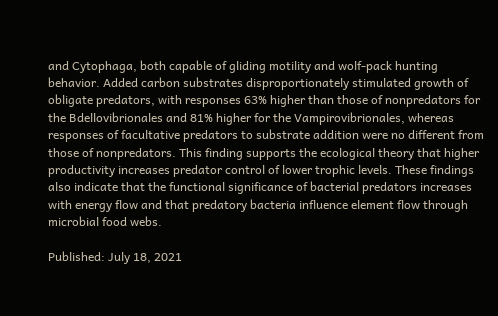and Cytophaga, both capable of gliding motility and wolf-pack hunting behavior. Added carbon substrates disproportionately stimulated growth of obligate predators, with responses 63% higher than those of nonpredators for the Bdellovibrionales and 81% higher for the Vampirovibrionales, whereas responses of facultative predators to substrate addition were no different from those of nonpredators. This finding supports the ecological theory that higher productivity increases predator control of lower trophic levels. These findings also indicate that the functional significance of bacterial predators increases with energy flow and that predatory bacteria influence element flow through microbial food webs.

Published: July 18, 2021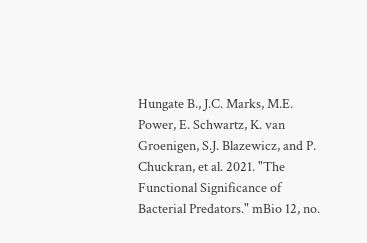Hungate B., J.C. Marks, M.E. Power, E. Schwartz, K. van Groenigen, S.J. Blazewicz, and P. Chuckran, et al. 2021. "The Functional Significance of Bacterial Predators." mBio 12, no.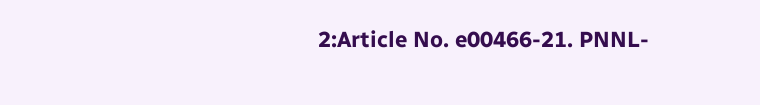2:Article No. e00466-21. PNNL-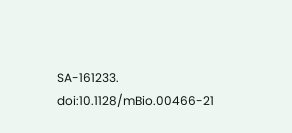SA-161233. doi:10.1128/mBio.00466-21